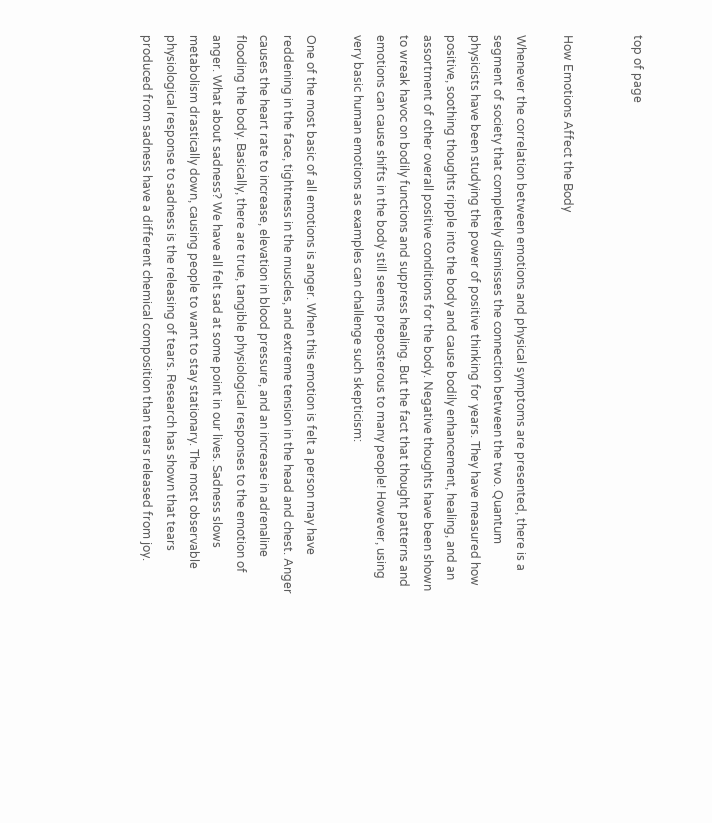top of page


How Emotions Affect the Body

Whenever the correlation between emotions and physical symptoms are presented, there is a segment of society that completely dismisses the connection between the two. Quantum physicists have been studying the power of positive thinking for years. They have measured how positive, soothing thoughts ripple into the body and cause bodily enhancement, healing, and an assortment of other overall positive conditions for the body. Negative thoughts have been shown to wreak havoc on bodily functions and suppress healing. But the fact that thought patterns and emotions can cause shifts in the body still seems preposterous to many people! However, using very basic human emotions as examples can challenge such skepticism:

One of the most basic of all emotions is anger. When this emotion is felt a person may have reddening in the face, tightness in the muscles, and extreme tension in the head and chest. Anger causes the heart rate to increase, elevation in blood pressure, and an increase in adrenaline flooding the body. Basically, there are true, tangible physiological responses to the emotion of anger. What about sadness? We have all felt sad at some point in our lives. Sadness slows metabolism drastically down, causing people to want to stay stationary. The most observable physiological response to sadness is the releasing of tears. Research has shown that tears produced from sadness have a different chemical composition than tears released from joy.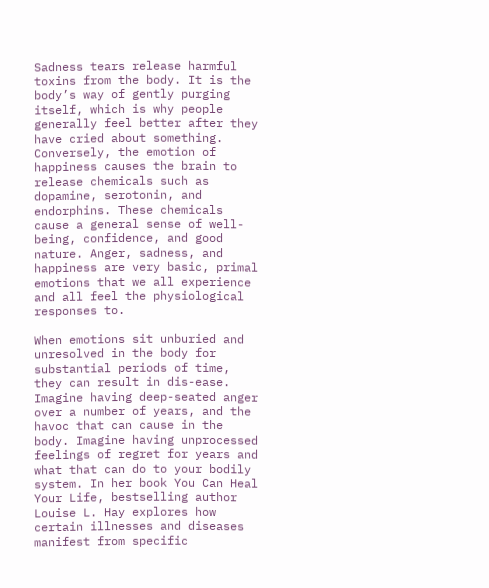Sadness tears release harmful toxins from the body. It is the body’s way of gently purging itself, which is why people generally feel better after they have cried about something. Conversely, the emotion of happiness causes the brain to release chemicals such as dopamine, serotonin, and endorphins. These chemicals cause a general sense of well-being, confidence, and good nature. Anger, sadness, and happiness are very basic, primal emotions that we all experience and all feel the physiological responses to.

When emotions sit unburied and unresolved in the body for substantial periods of time, they can result in dis-ease. Imagine having deep-seated anger over a number of years, and the havoc that can cause in the body. Imagine having unprocessed feelings of regret for years and what that can do to your bodily system. In her book You Can Heal Your Life, bestselling author Louise L. Hay explores how certain illnesses and diseases manifest from specific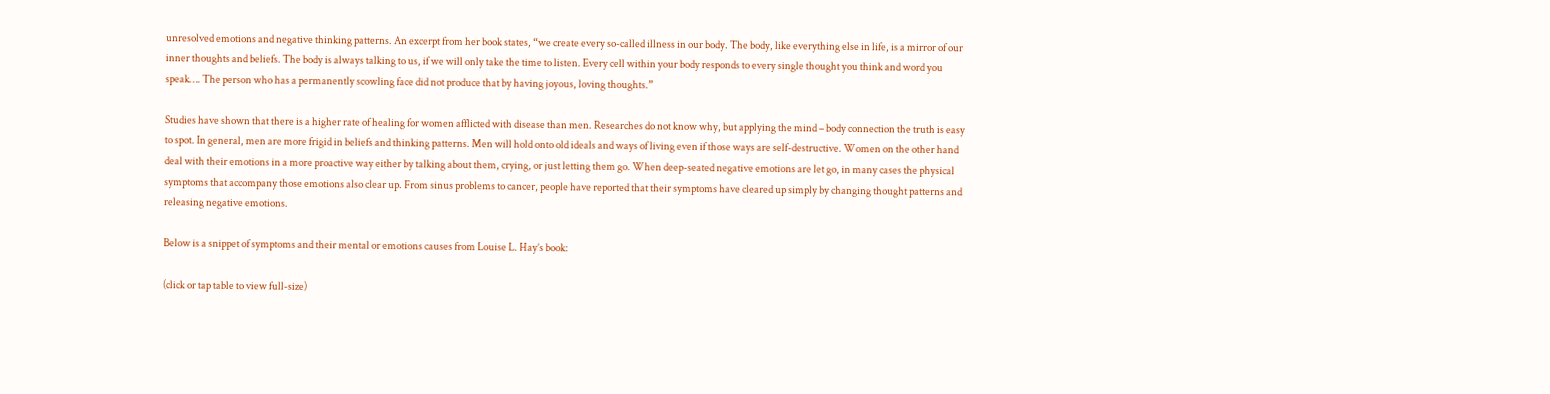unresolved emotions and negative thinking patterns. An excerpt from her book states, “we create every so-called illness in our body. The body, like everything else in life, is a mirror of our inner thoughts and beliefs. The body is always talking to us, if we will only take the time to listen. Every cell within your body responds to every single thought you think and word you speak…. The person who has a permanently scowling face did not produce that by having joyous, loving thoughts.”

Studies have shown that there is a higher rate of healing for women afflicted with disease than men. Researches do not know why, but applying the mind – body connection the truth is easy to spot. In general, men are more frigid in beliefs and thinking patterns. Men will hold onto old ideals and ways of living even if those ways are self-destructive. Women on the other hand deal with their emotions in a more proactive way either by talking about them, crying, or just letting them go. When deep-seated negative emotions are let go, in many cases the physical symptoms that accompany those emotions also clear up. From sinus problems to cancer, people have reported that their symptoms have cleared up simply by changing thought patterns and releasing negative emotions.

Below is a snippet of symptoms and their mental or emotions causes from Louise L. Hay’s book:

(click or tap table to view full-size)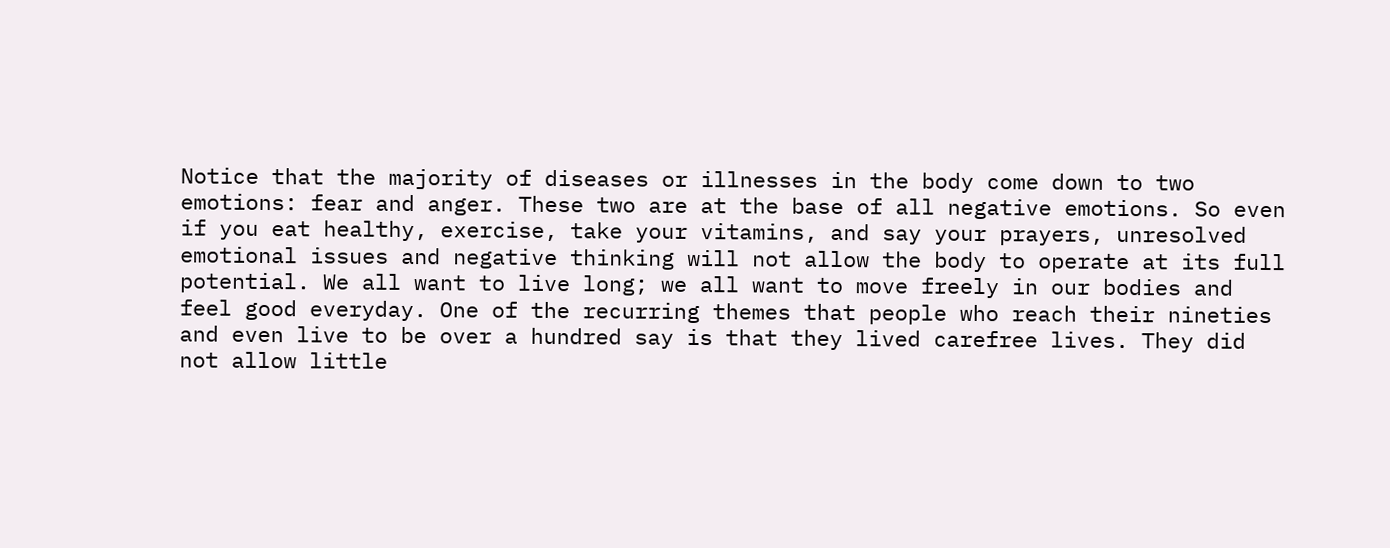Notice that the majority of diseases or illnesses in the body come down to two emotions: fear and anger. These two are at the base of all negative emotions. So even if you eat healthy, exercise, take your vitamins, and say your prayers, unresolved emotional issues and negative thinking will not allow the body to operate at its full potential. We all want to live long; we all want to move freely in our bodies and feel good everyday. One of the recurring themes that people who reach their nineties and even live to be over a hundred say is that they lived carefree lives. They did not allow little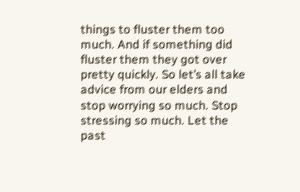things to fluster them too much. And if something did fluster them they got over pretty quickly. So let’s all take advice from our elders and stop worrying so much. Stop stressing so much. Let the past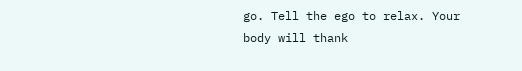go. Tell the ego to relax. Your body will thank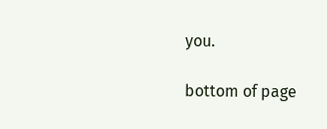you.

bottom of page